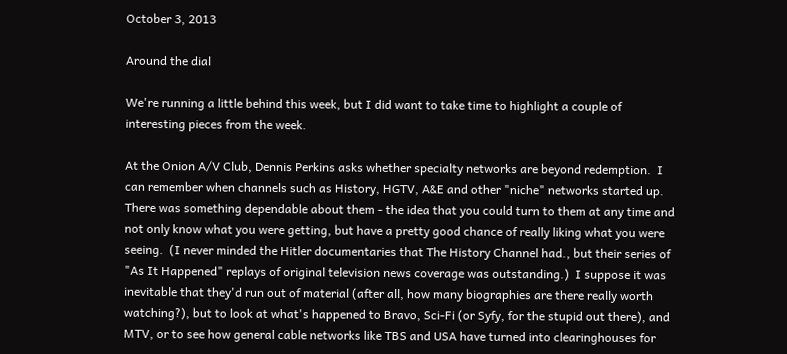October 3, 2013

Around the dial

We're running a little behind this week, but I did want to take time to highlight a couple of interesting pieces from the week.

At the Onion A/V Club, Dennis Perkins asks whether specialty networks are beyond redemption.  I can remember when channels such as History, HGTV, A&E and other "niche" networks started up.  There was something dependable about them - the idea that you could turn to them at any time and not only know what you were getting, but have a pretty good chance of really liking what you were seeing.  (I never minded the Hitler documentaries that The History Channel had., but their series of "As It Happened" replays of original television news coverage was outstanding.)  I suppose it was inevitable that they'd run out of material (after all, how many biographies are there really worth watching?), but to look at what's happened to Bravo, Sci-Fi (or Syfy, for the stupid out there), and MTV, or to see how general cable networks like TBS and USA have turned into clearinghouses for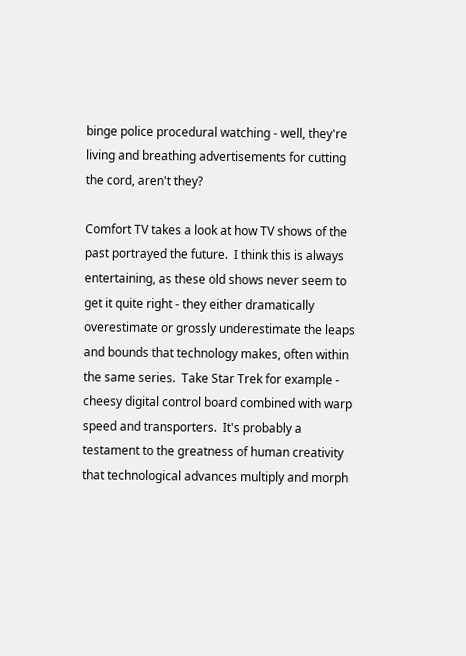binge police procedural watching - well, they're living and breathing advertisements for cutting the cord, aren't they?

Comfort TV takes a look at how TV shows of the past portrayed the future.  I think this is always entertaining, as these old shows never seem to get it quite right - they either dramatically overestimate or grossly underestimate the leaps and bounds that technology makes, often within the same series.  Take Star Trek for example - cheesy digital control board combined with warp speed and transporters.  It's probably a testament to the greatness of human creativity that technological advances multiply and morph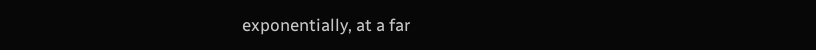exponentially, at a far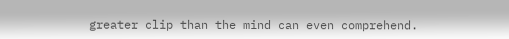greater clip than the mind can even comprehend.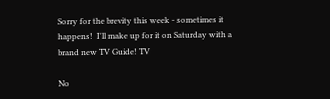Sorry for the brevity this week - sometimes it happens!  I'll make up for it on Saturday with a brand new TV Guide! TV

No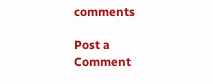comments

Post a Comment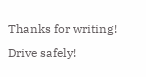Thanks for writing! Drive safely!